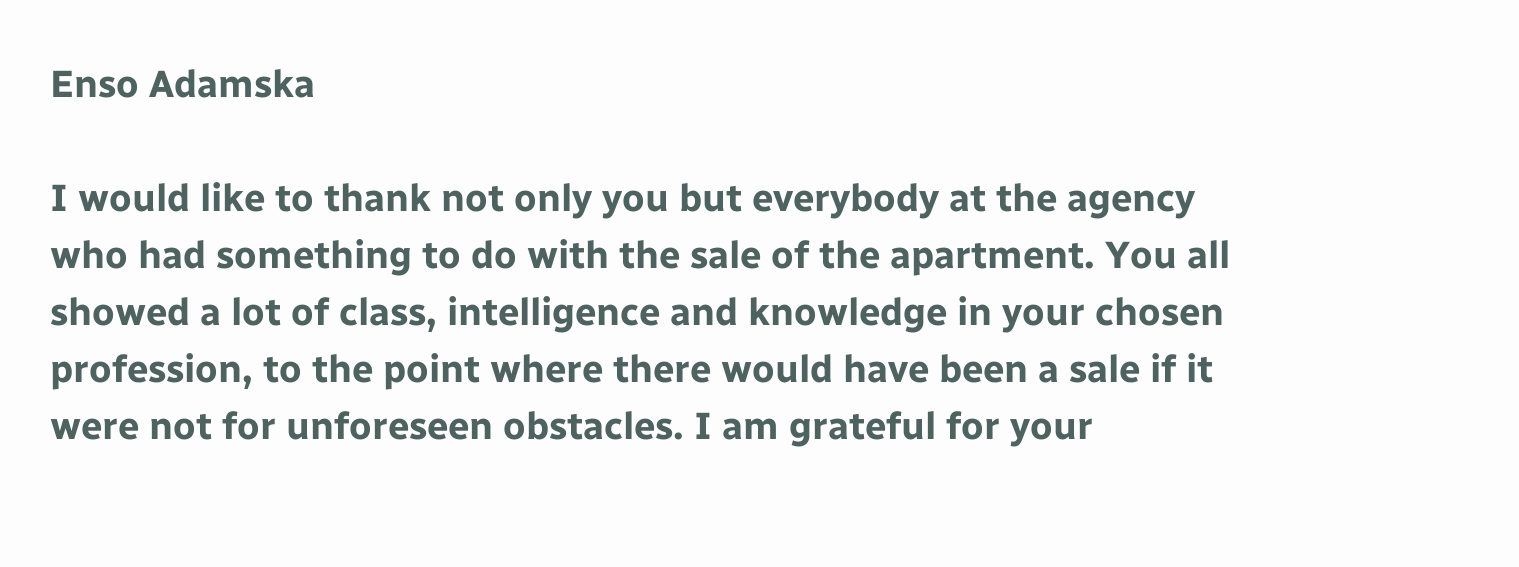Enso Adamska

I would like to thank not only you but everybody at the agency who had something to do with the sale of the apartment. You all showed a lot of class, intelligence and knowledge in your chosen profession, to the point where there would have been a sale if it were not for unforeseen obstacles. I am grateful for your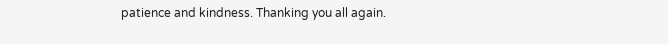patience and kindness. Thanking you all again.